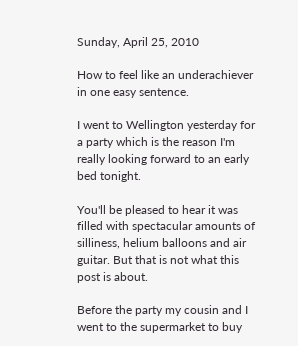Sunday, April 25, 2010

How to feel like an underachiever in one easy sentence.

I went to Wellington yesterday for a party which is the reason I'm really looking forward to an early bed tonight.

You'll be pleased to hear it was filled with spectacular amounts of silliness, helium balloons and air guitar. But that is not what this post is about.

Before the party my cousin and I went to the supermarket to buy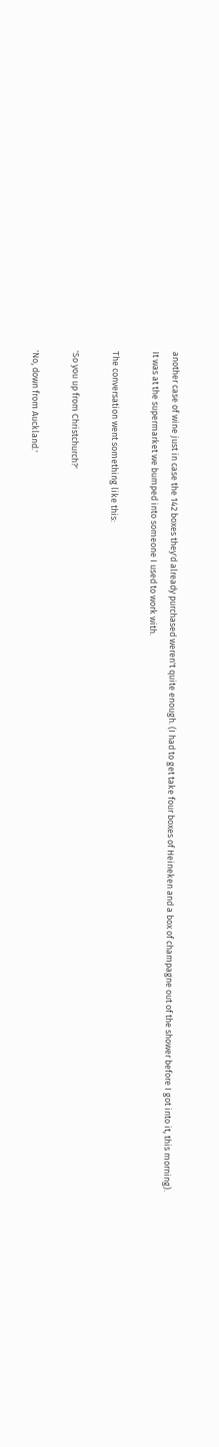another case of wine just in case the 142 boxes they'd already purchased weren't quite enough. (I had to get take four boxes of Heineken and a box of champagne out of the shower before I got into it, this morning).
It was at the supermarket we bumped into someone I used to work with.

The conversation went something like this:

'So you up from Christchurch?'

'No, down from Auckland.'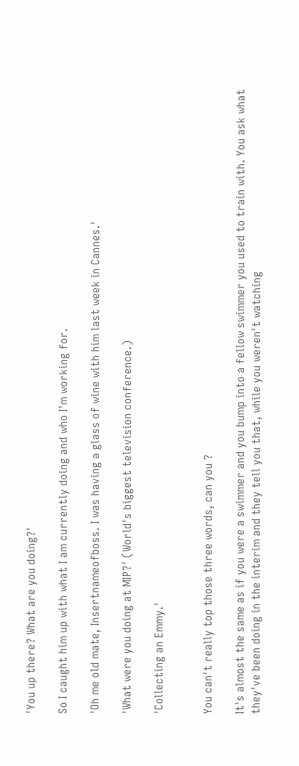'You up there? What are you doing?'

So I caught him up with what I am currently doing and who I'm working for.

'Oh me old mate, Insertnameofboss. I was having a glass of wine with him last week in Cannes.'

'What were you doing at MIP?' (World's biggest television conference.)

'Collecting an Emmy.'


You can't really top those three words, can you ?

It's almost the same as if you were a swimmer and you bump into a fellow swimmer you used to train with. You ask what they've been doing in the interim and they tell you that, while you weren't watching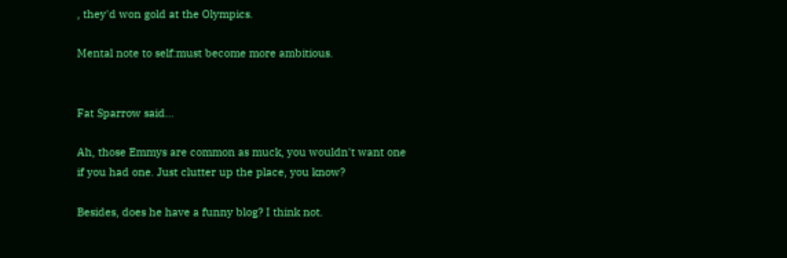, they'd won gold at the Olympics.

Mental note to self:must become more ambitious.


Fat Sparrow said...

Ah, those Emmys are common as muck, you wouldn't want one if you had one. Just clutter up the place, you know?

Besides, does he have a funny blog? I think not.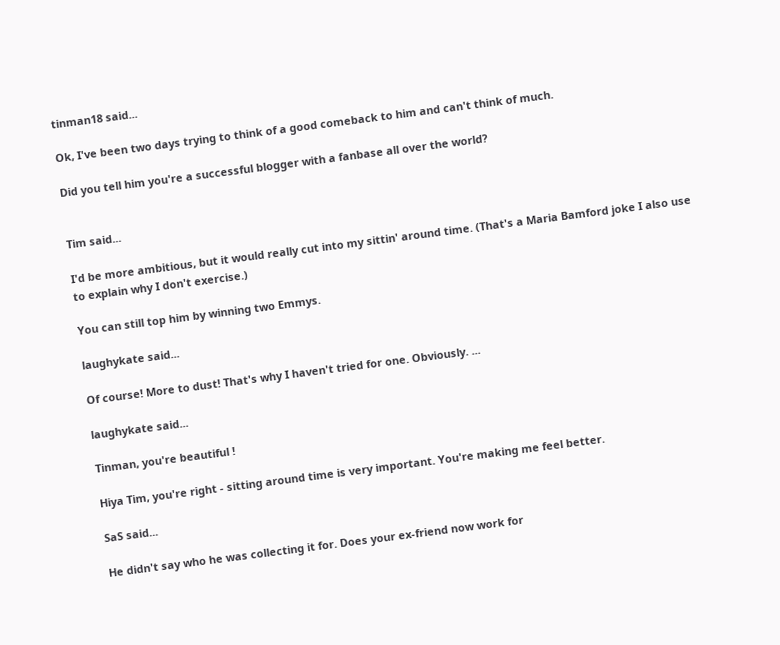tinman18 said...

Ok, I've been two days trying to think of a good comeback to him and can't think of much.

Did you tell him you're a successful blogger with a fanbase all over the world?


Tim said...

I'd be more ambitious, but it would really cut into my sittin' around time. (That's a Maria Bamford joke I also use to explain why I don't exercise.)

You can still top him by winning two Emmys.

laughykate said...

Of course! More to dust! That's why I haven't tried for one. Obviously. ...

laughykate said...

Tinman, you're beautiful !

Hiya Tim, you're right - sitting around time is very important. You're making me feel better.

SaS said...

He didn't say who he was collecting it for. Does your ex-friend now work for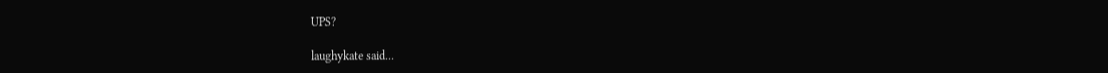UPS?

laughykate said...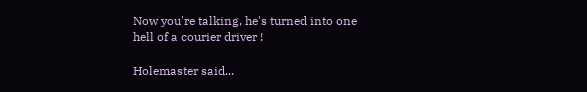Now you're talking, he's turned into one hell of a courier driver !

Holemaster said...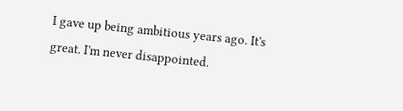I gave up being ambitious years ago. It's great. I'm never disappointed.